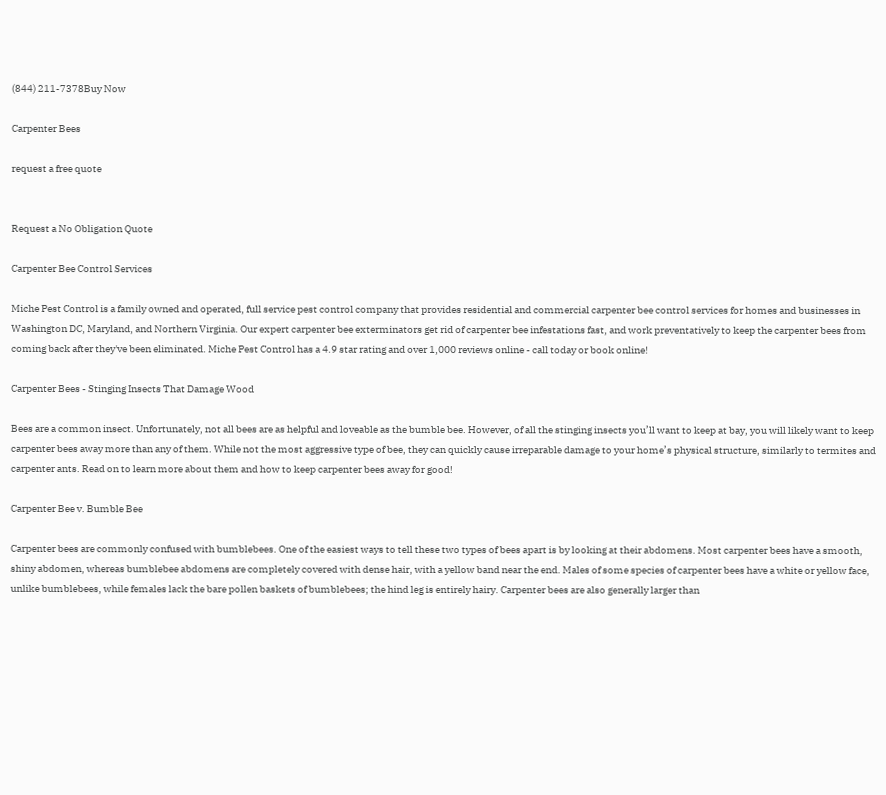(844) 211-7378Buy Now

Carpenter Bees

request a free quote


Request a No Obligation Quote

Carpenter Bee Control Services

Miche Pest Control is a family owned and operated, full service pest control company that provides residential and commercial carpenter bee control services for homes and businesses in Washington DC, Maryland, and Northern Virginia. Our expert carpenter bee exterminators get rid of carpenter bee infestations fast, and work preventatively to keep the carpenter bees from coming back after they've been eliminated. Miche Pest Control has a 4.9 star rating and over 1,000 reviews online - call today or book online!

Carpenter Bees - Stinging Insects That Damage Wood

Bees are a common insect. Unfortunately, not all bees are as helpful and loveable as the bumble bee. However, of all the stinging insects you’ll want to keep at bay, you will likely want to keep carpenter bees away more than any of them. While not the most aggressive type of bee, they can quickly cause irreparable damage to your home’s physical structure, similarly to termites and carpenter ants. Read on to learn more about them and how to keep carpenter bees away for good!

Carpenter Bee v. Bumble Bee

Carpenter bees are commonly confused with bumblebees. One of the easiest ways to tell these two types of bees apart is by looking at their abdomens. Most carpenter bees have a smooth, shiny abdomen, whereas bumblebee abdomens are completely covered with dense hair, with a yellow band near the end. Males of some species of carpenter bees have a white or yellow face, unlike bumblebees, while females lack the bare pollen baskets of bumblebees; the hind leg is entirely hairy. Carpenter bees are also generally larger than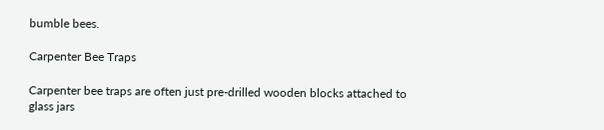bumble bees.

Carpenter Bee Traps

Carpenter bee traps are often just pre-drilled wooden blocks attached to glass jars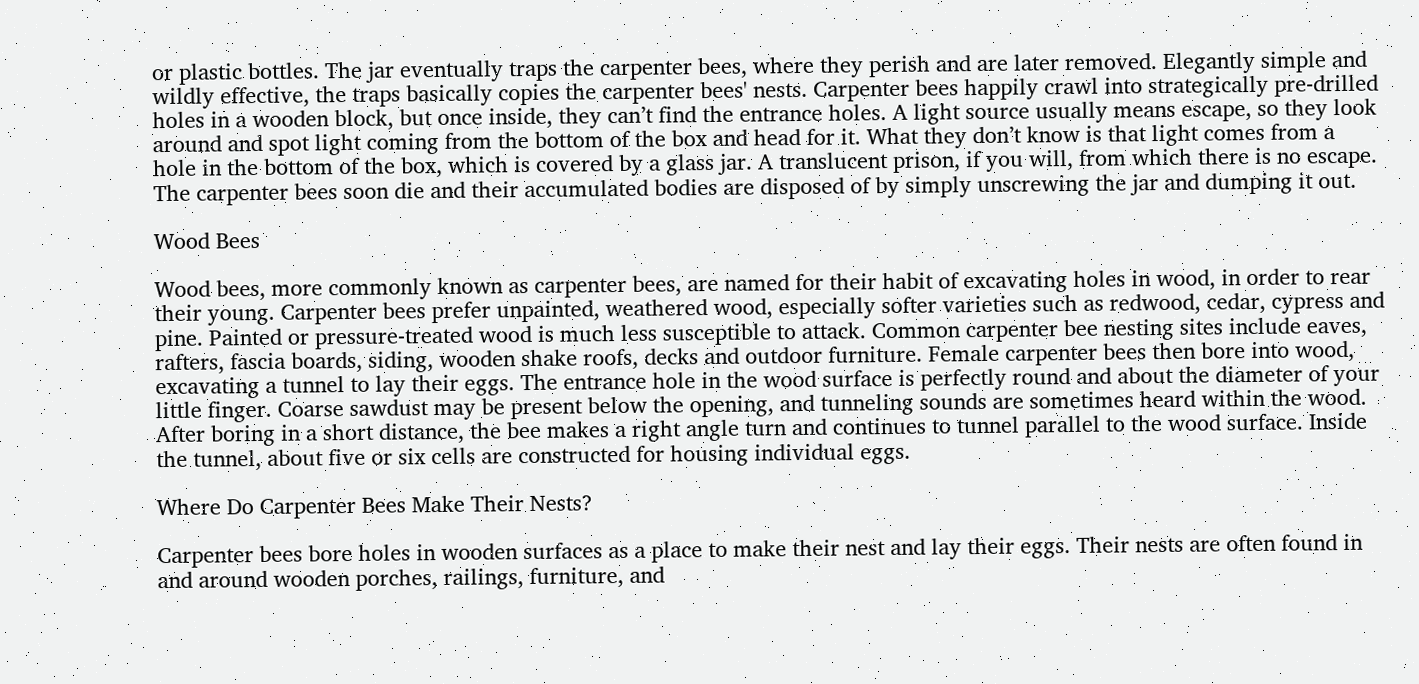or plastic bottles. The jar eventually traps the carpenter bees, where they perish and are later removed. Elegantly simple and wildly effective, the traps basically copies the carpenter bees' nests. Carpenter bees happily crawl into strategically pre-drilled holes in a wooden block, but once inside, they can’t find the entrance holes. A light source usually means escape, so they look around and spot light coming from the bottom of the box and head for it. What they don’t know is that light comes from a hole in the bottom of the box, which is covered by a glass jar. A translucent prison, if you will, from which there is no escape. The carpenter bees soon die and their accumulated bodies are disposed of by simply unscrewing the jar and dumping it out.

Wood Bees

Wood bees, more commonly known as carpenter bees, are named for their habit of excavating holes in wood, in order to rear their young. Carpenter bees prefer unpainted, weathered wood, especially softer varieties such as redwood, cedar, cypress and pine. Painted or pressure-treated wood is much less susceptible to attack. Common carpenter bee nesting sites include eaves, rafters, fascia boards, siding, wooden shake roofs, decks and outdoor furniture. Female carpenter bees then bore into wood, excavating a tunnel to lay their eggs. The entrance hole in the wood surface is perfectly round and about the diameter of your little finger. Coarse sawdust may be present below the opening, and tunneling sounds are sometimes heard within the wood. After boring in a short distance, the bee makes a right angle turn and continues to tunnel parallel to the wood surface. Inside the tunnel, about five or six cells are constructed for housing individual eggs.

Where Do Carpenter Bees Make Their Nests?

Carpenter bees bore holes in wooden surfaces as a place to make their nest and lay their eggs. Their nests are often found in and around wooden porches, railings, furniture, and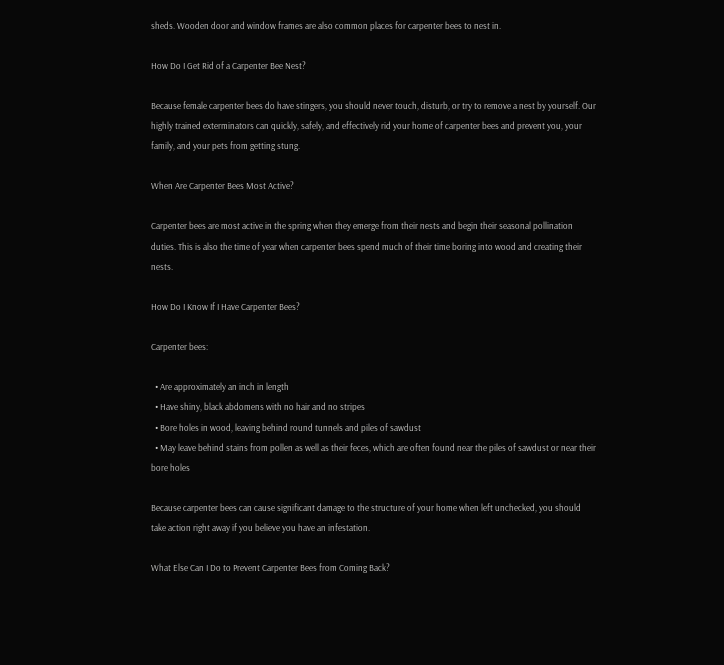sheds. Wooden door and window frames are also common places for carpenter bees to nest in.

How Do I Get Rid of a Carpenter Bee Nest?

Because female carpenter bees do have stingers, you should never touch, disturb, or try to remove a nest by yourself. Our highly trained exterminators can quickly, safely, and effectively rid your home of carpenter bees and prevent you, your family, and your pets from getting stung.

When Are Carpenter Bees Most Active?

Carpenter bees are most active in the spring when they emerge from their nests and begin their seasonal pollination duties. This is also the time of year when carpenter bees spend much of their time boring into wood and creating their nests.

How Do I Know If I Have Carpenter Bees?

Carpenter bees:

  • Are approximately an inch in length
  • Have shiny, black abdomens with no hair and no stripes
  • Bore holes in wood, leaving behind round tunnels and piles of sawdust
  • May leave behind stains from pollen as well as their feces, which are often found near the piles of sawdust or near their bore holes

Because carpenter bees can cause significant damage to the structure of your home when left unchecked, you should take action right away if you believe you have an infestation.

What Else Can I Do to Prevent Carpenter Bees from Coming Back?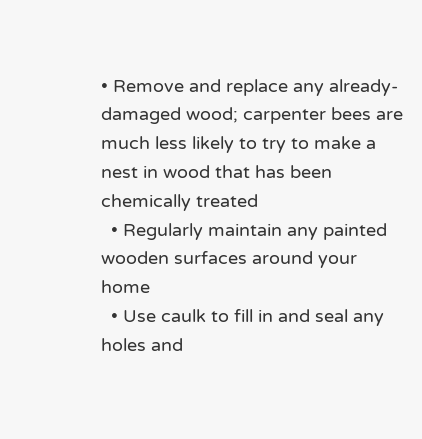• Remove and replace any already-damaged wood; carpenter bees are much less likely to try to make a nest in wood that has been chemically treated
  • Regularly maintain any painted wooden surfaces around your home
  • Use caulk to fill in and seal any holes and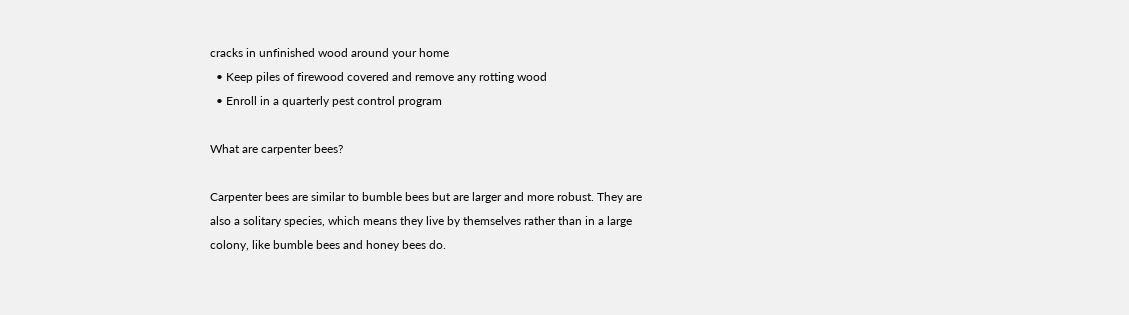cracks in unfinished wood around your home
  • Keep piles of firewood covered and remove any rotting wood
  • Enroll in a quarterly pest control program

What are carpenter bees?

Carpenter bees are similar to bumble bees but are larger and more robust. They are also a solitary species, which means they live by themselves rather than in a large colony, like bumble bees and honey bees do.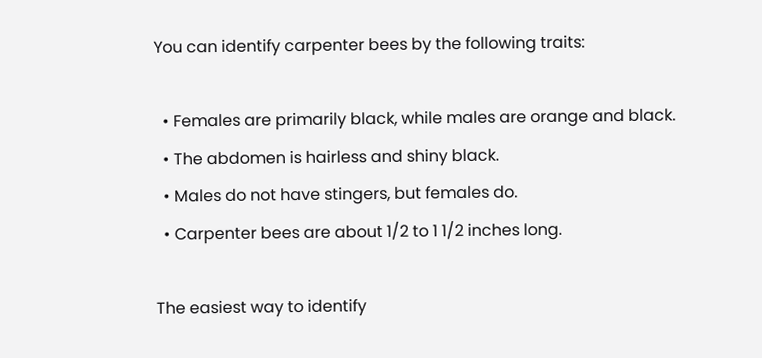You can identify carpenter bees by the following traits:

  • Females are primarily black, while males are orange and black.
  • The abdomen is hairless and shiny black.
  • Males do not have stingers, but females do.
  • Carpenter bees are about 1/2 to 1 1/2 inches long.

The easiest way to identify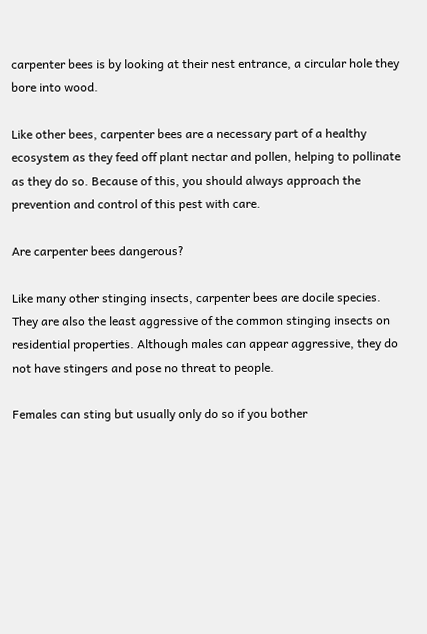carpenter bees is by looking at their nest entrance, a circular hole they bore into wood.

Like other bees, carpenter bees are a necessary part of a healthy ecosystem as they feed off plant nectar and pollen, helping to pollinate as they do so. Because of this, you should always approach the prevention and control of this pest with care.

Are carpenter bees dangerous?

Like many other stinging insects, carpenter bees are docile species. They are also the least aggressive of the common stinging insects on residential properties. Although males can appear aggressive, they do not have stingers and pose no threat to people.

Females can sting but usually only do so if you bother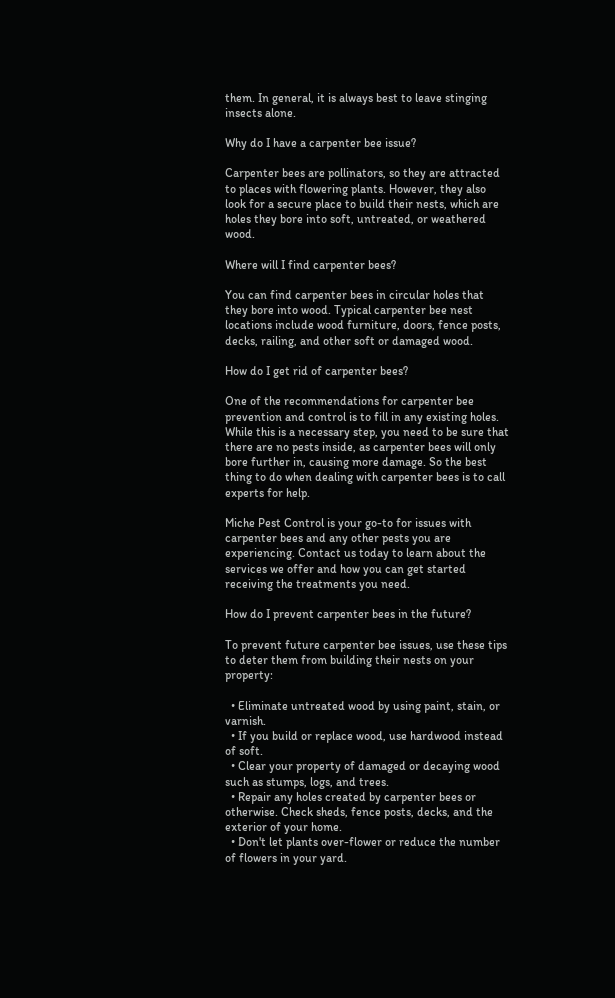them. In general, it is always best to leave stinging insects alone.

Why do I have a carpenter bee issue?

Carpenter bees are pollinators, so they are attracted to places with flowering plants. However, they also look for a secure place to build their nests, which are holes they bore into soft, untreated, or weathered wood.

Where will I find carpenter bees?

You can find carpenter bees in circular holes that they bore into wood. Typical carpenter bee nest locations include wood furniture, doors, fence posts, decks, railing, and other soft or damaged wood.

How do I get rid of carpenter bees?

One of the recommendations for carpenter bee prevention and control is to fill in any existing holes. While this is a necessary step, you need to be sure that there are no pests inside, as carpenter bees will only bore further in, causing more damage. So the best thing to do when dealing with carpenter bees is to call experts for help.

Miche Pest Control is your go-to for issues with carpenter bees and any other pests you are experiencing. Contact us today to learn about the services we offer and how you can get started receiving the treatments you need.

How do I prevent carpenter bees in the future?

To prevent future carpenter bee issues, use these tips to deter them from building their nests on your property:

  • Eliminate untreated wood by using paint, stain, or varnish.
  • If you build or replace wood, use hardwood instead of soft.
  • Clear your property of damaged or decaying wood such as stumps, logs, and trees.
  • Repair any holes created by carpenter bees or otherwise. Check sheds, fence posts, decks, and the exterior of your home.
  • Don't let plants over-flower or reduce the number of flowers in your yard.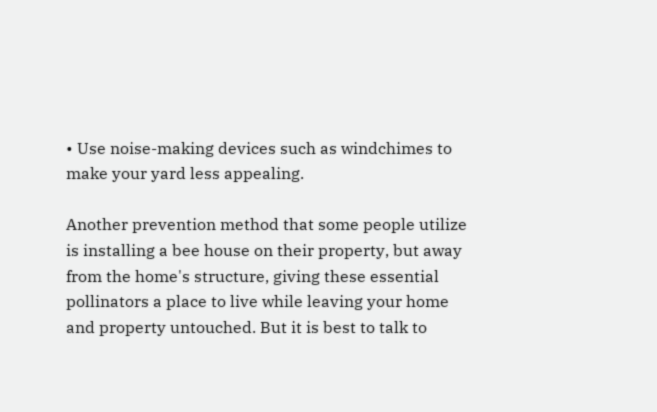• Use noise-making devices such as windchimes to make your yard less appealing.

Another prevention method that some people utilize is installing a bee house on their property, but away from the home's structure, giving these essential pollinators a place to live while leaving your home and property untouched. But it is best to talk to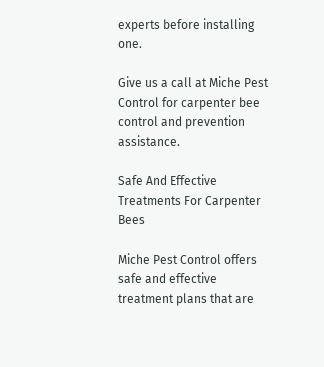experts before installing one.

Give us a call at Miche Pest Control for carpenter bee control and prevention assistance.

Safe And Effective Treatments For Carpenter Bees

Miche Pest Control offers safe and effective treatment plans that are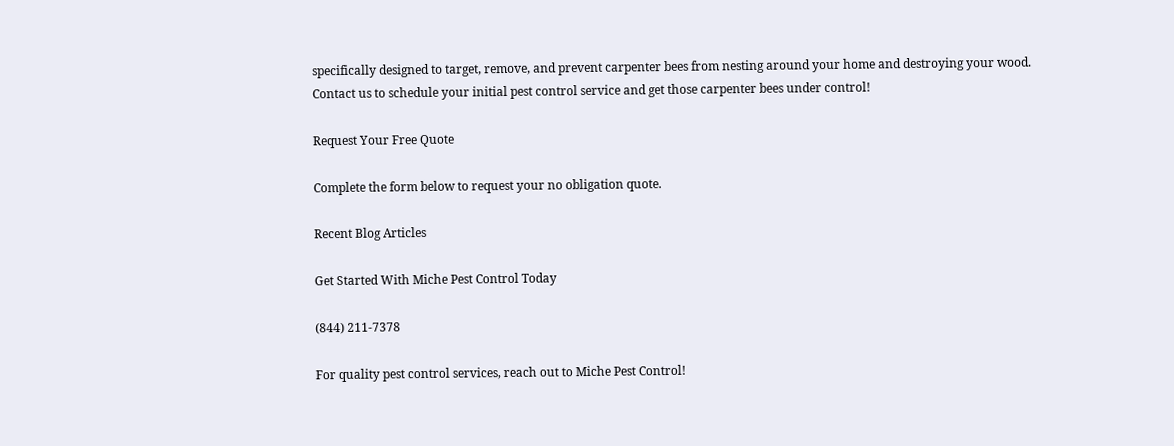specifically designed to target, remove, and prevent carpenter bees from nesting around your home and destroying your wood. Contact us to schedule your initial pest control service and get those carpenter bees under control!

Request Your Free Quote

Complete the form below to request your no obligation quote.

Recent Blog Articles

Get Started With Miche Pest Control Today

(844) 211-7378

For quality pest control services, reach out to Miche Pest Control!